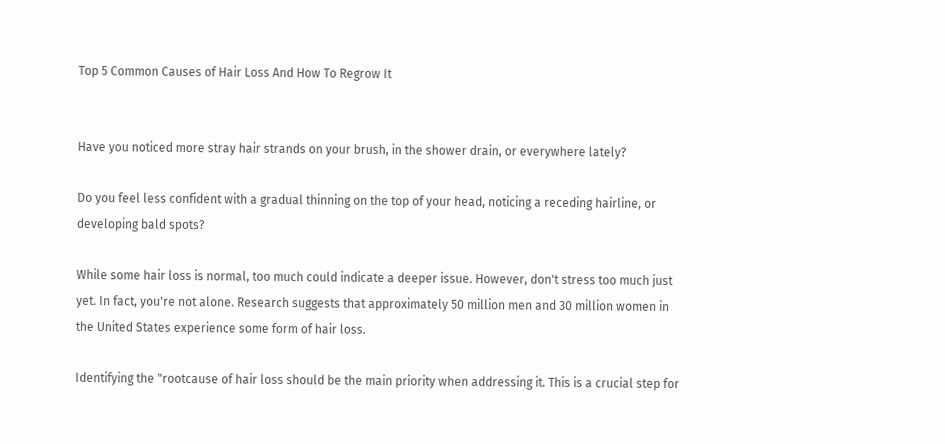Top 5 Common Causes of Hair Loss And How To Regrow It


Have you noticed more stray hair strands on your brush, in the shower drain, or everywhere lately?

Do you feel less confident with a gradual thinning on the top of your head, noticing a receding hairline, or developing bald spots?

While some hair loss is normal, too much could indicate a deeper issue. However, don't stress too much just yet. In fact, you're not alone. Research suggests that approximately 50 million men and 30 million women in the United States experience some form of hair loss.

Identifying the "rootcause of hair loss should be the main priority when addressing it. This is a crucial step for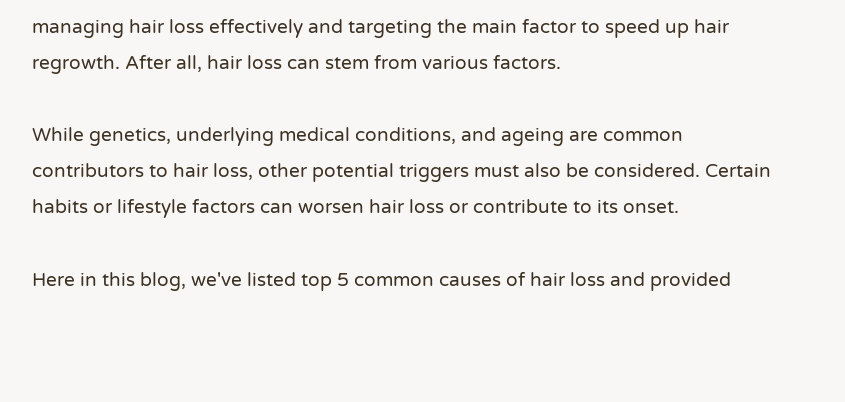managing hair loss effectively and targeting the main factor to speed up hair regrowth. After all, hair loss can stem from various factors.

While genetics, underlying medical conditions, and ageing are common contributors to hair loss, other potential triggers must also be considered. Certain habits or lifestyle factors can worsen hair loss or contribute to its onset.

Here in this blog, we've listed top 5 common causes of hair loss and provided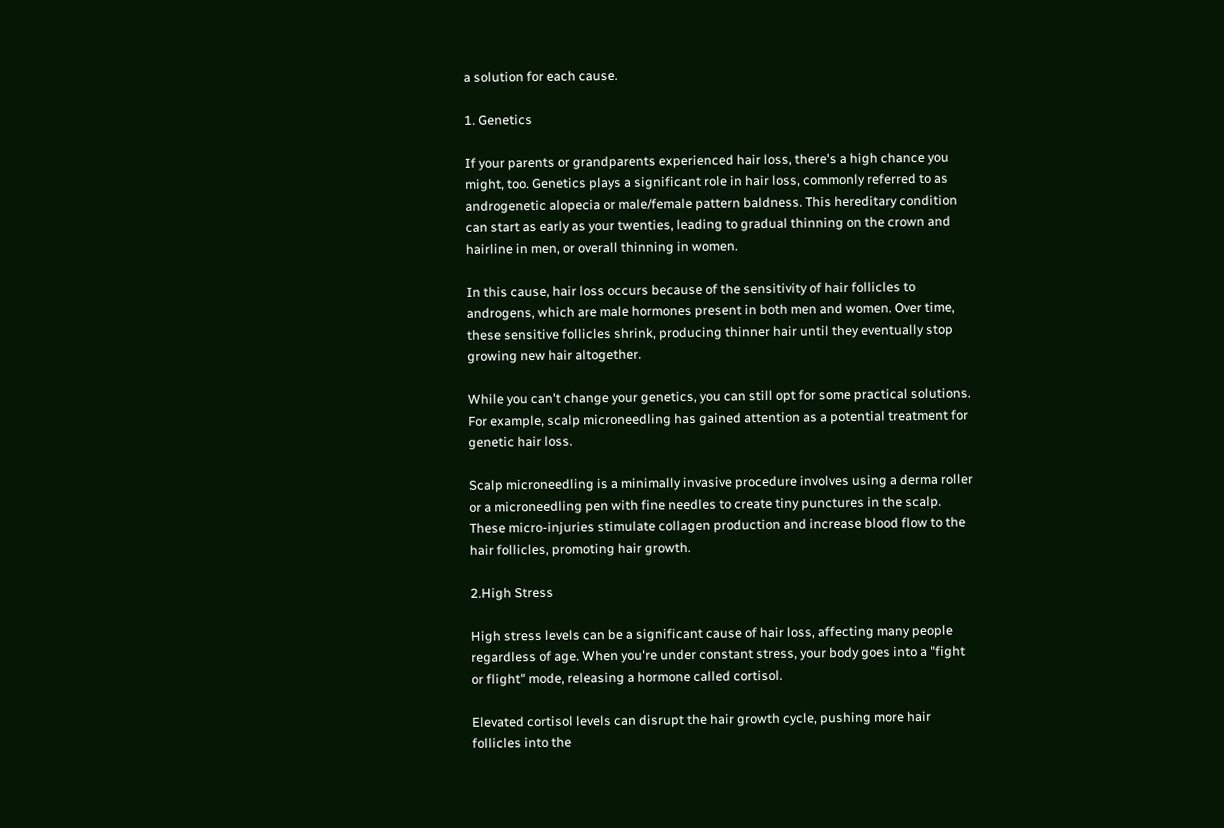a solution for each cause.

1. Genetics

If your parents or grandparents experienced hair loss, there's a high chance you might, too. Genetics plays a significant role in hair loss, commonly referred to as androgenetic alopecia or male/female pattern baldness. This hereditary condition can start as early as your twenties, leading to gradual thinning on the crown and hairline in men, or overall thinning in women.

In this cause, hair loss occurs because of the sensitivity of hair follicles to androgens, which are male hormones present in both men and women. Over time, these sensitive follicles shrink, producing thinner hair until they eventually stop growing new hair altogether.

While you can't change your genetics, you can still opt for some practical solutions. For example, scalp microneedling has gained attention as a potential treatment for genetic hair loss.

Scalp microneedling is a minimally invasive procedure involves using a derma roller or a microneedling pen with fine needles to create tiny punctures in the scalp. These micro-injuries stimulate collagen production and increase blood flow to the hair follicles, promoting hair growth.

2.High Stress

High stress levels can be a significant cause of hair loss, affecting many people regardless of age. When you're under constant stress, your body goes into a "fight or flight" mode, releasing a hormone called cortisol.

Elevated cortisol levels can disrupt the hair growth cycle, pushing more hair follicles into the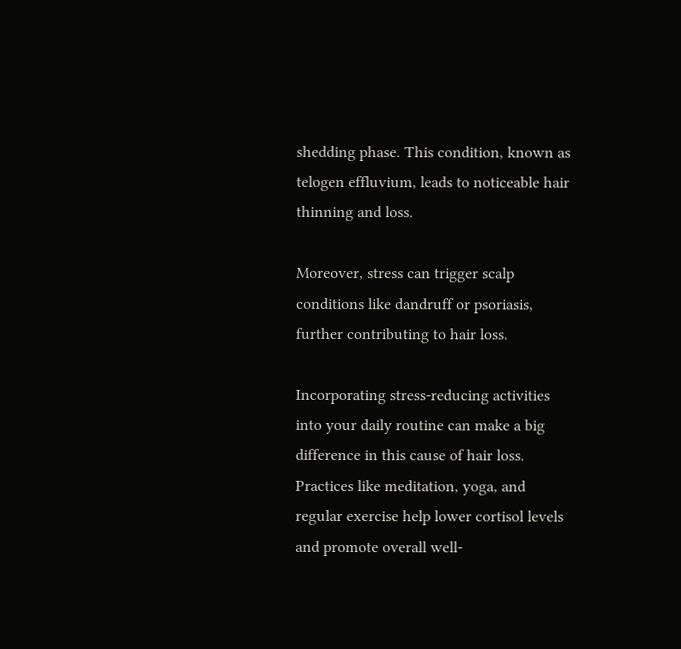shedding phase. This condition, known as telogen effluvium, leads to noticeable hair thinning and loss.

Moreover, stress can trigger scalp conditions like dandruff or psoriasis, further contributing to hair loss.

Incorporating stress-reducing activities into your daily routine can make a big difference in this cause of hair loss. Practices like meditation, yoga, and regular exercise help lower cortisol levels and promote overall well-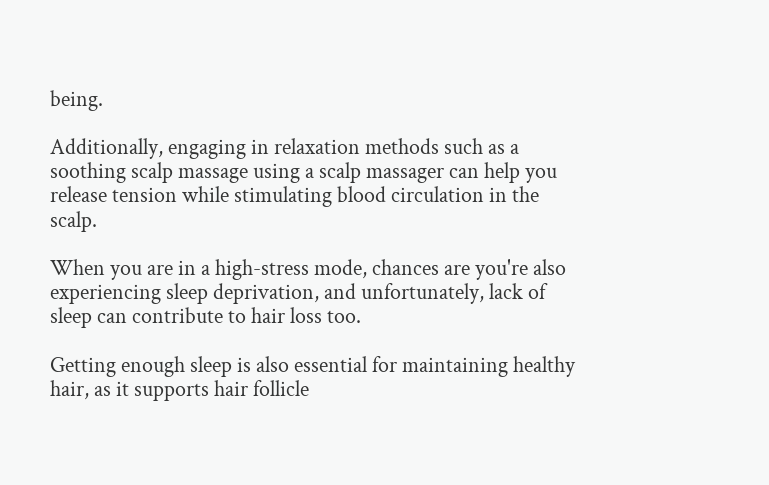being.

Additionally, engaging in relaxation methods such as a soothing scalp massage using a scalp massager can help you release tension while stimulating blood circulation in the scalp.

When you are in a high-stress mode, chances are you're also experiencing sleep deprivation, and unfortunately, lack of sleep can contribute to hair loss too.

Getting enough sleep is also essential for maintaining healthy hair, as it supports hair follicle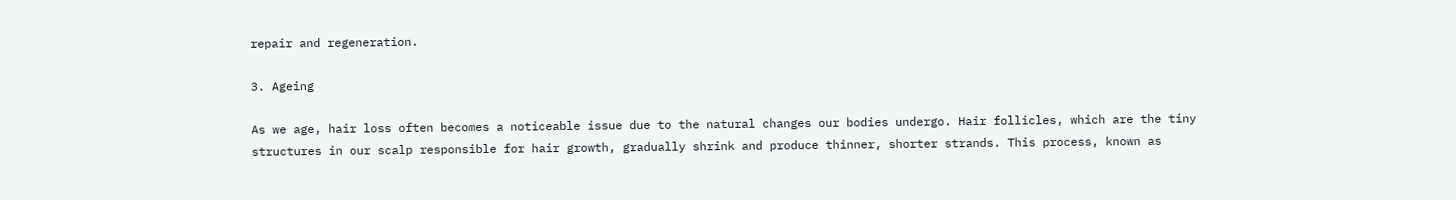repair and regeneration.

3. Ageing

As we age, hair loss often becomes a noticeable issue due to the natural changes our bodies undergo. Hair follicles, which are the tiny structures in our scalp responsible for hair growth, gradually shrink and produce thinner, shorter strands. This process, known as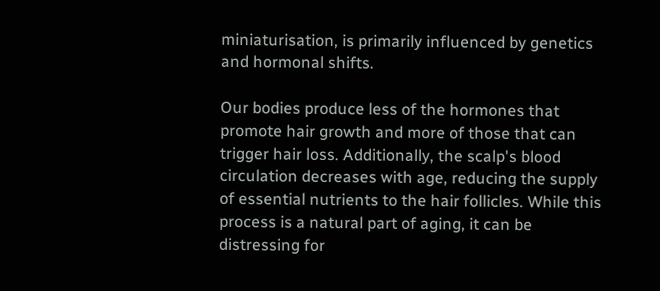miniaturisation, is primarily influenced by genetics and hormonal shifts.

Our bodies produce less of the hormones that promote hair growth and more of those that can trigger hair loss. Additionally, the scalp's blood circulation decreases with age, reducing the supply of essential nutrients to the hair follicles. While this process is a natural part of aging, it can be distressing for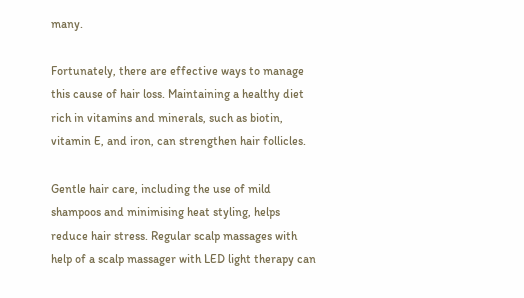many.

Fortunately, there are effective ways to manage this cause of hair loss. Maintaining a healthy diet rich in vitamins and minerals, such as biotin, vitamin E, and iron, can strengthen hair follicles.

Gentle hair care, including the use of mild shampoos and minimising heat styling, helps reduce hair stress. Regular scalp massages with help of a scalp massager with LED light therapy can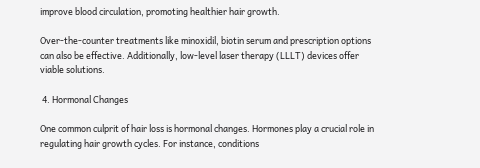improve blood circulation, promoting healthier hair growth.

Over-the-counter treatments like minoxidil, biotin serum and prescription options can also be effective. Additionally, low-level laser therapy (LLLT) devices offer viable solutions.

 4. Hormonal Changes

One common culprit of hair loss is hormonal changes. Hormones play a crucial role in regulating hair growth cycles. For instance, conditions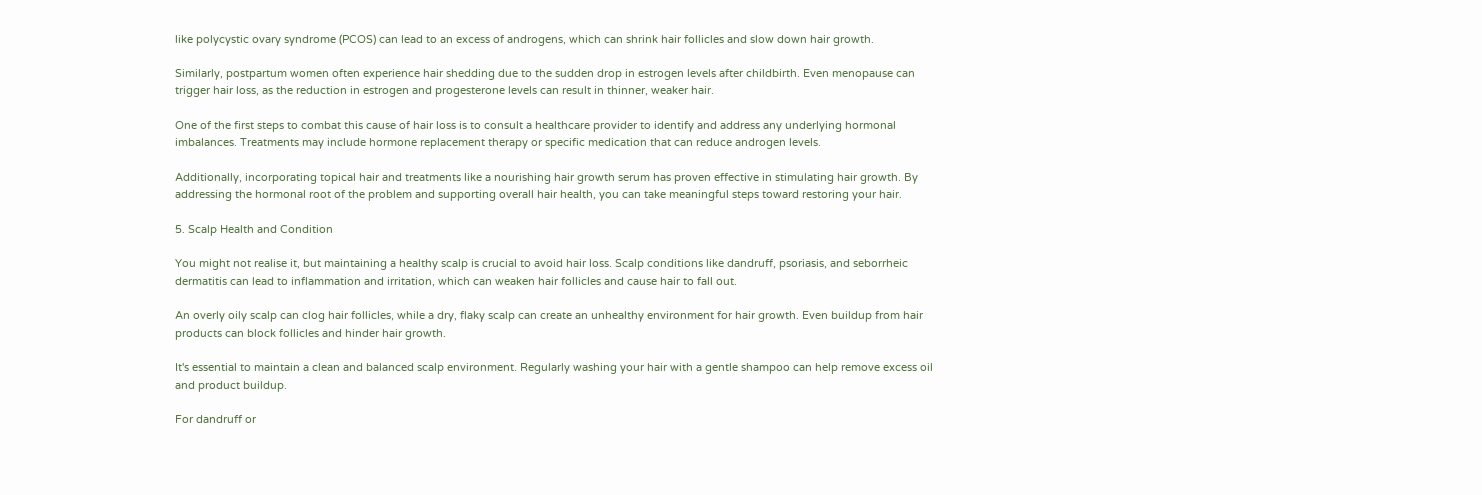like polycystic ovary syndrome (PCOS) can lead to an excess of androgens, which can shrink hair follicles and slow down hair growth.

Similarly, postpartum women often experience hair shedding due to the sudden drop in estrogen levels after childbirth. Even menopause can trigger hair loss, as the reduction in estrogen and progesterone levels can result in thinner, weaker hair.

One of the first steps to combat this cause of hair loss is to consult a healthcare provider to identify and address any underlying hormonal imbalances. Treatments may include hormone replacement therapy or specific medication that can reduce androgen levels.

Additionally, incorporating topical hair and treatments like a nourishing hair growth serum has proven effective in stimulating hair growth. By addressing the hormonal root of the problem and supporting overall hair health, you can take meaningful steps toward restoring your hair.

5. Scalp Health and Condition

You might not realise it, but maintaining a healthy scalp is crucial to avoid hair loss. Scalp conditions like dandruff, psoriasis, and seborrheic dermatitis can lead to inflammation and irritation, which can weaken hair follicles and cause hair to fall out.

An overly oily scalp can clog hair follicles, while a dry, flaky scalp can create an unhealthy environment for hair growth. Even buildup from hair products can block follicles and hinder hair growth.

It's essential to maintain a clean and balanced scalp environment. Regularly washing your hair with a gentle shampoo can help remove excess oil and product buildup.

For dandruff or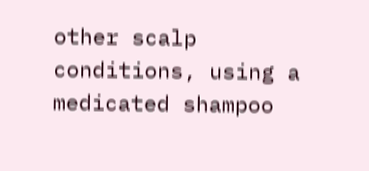other scalp conditions, using a medicated shampoo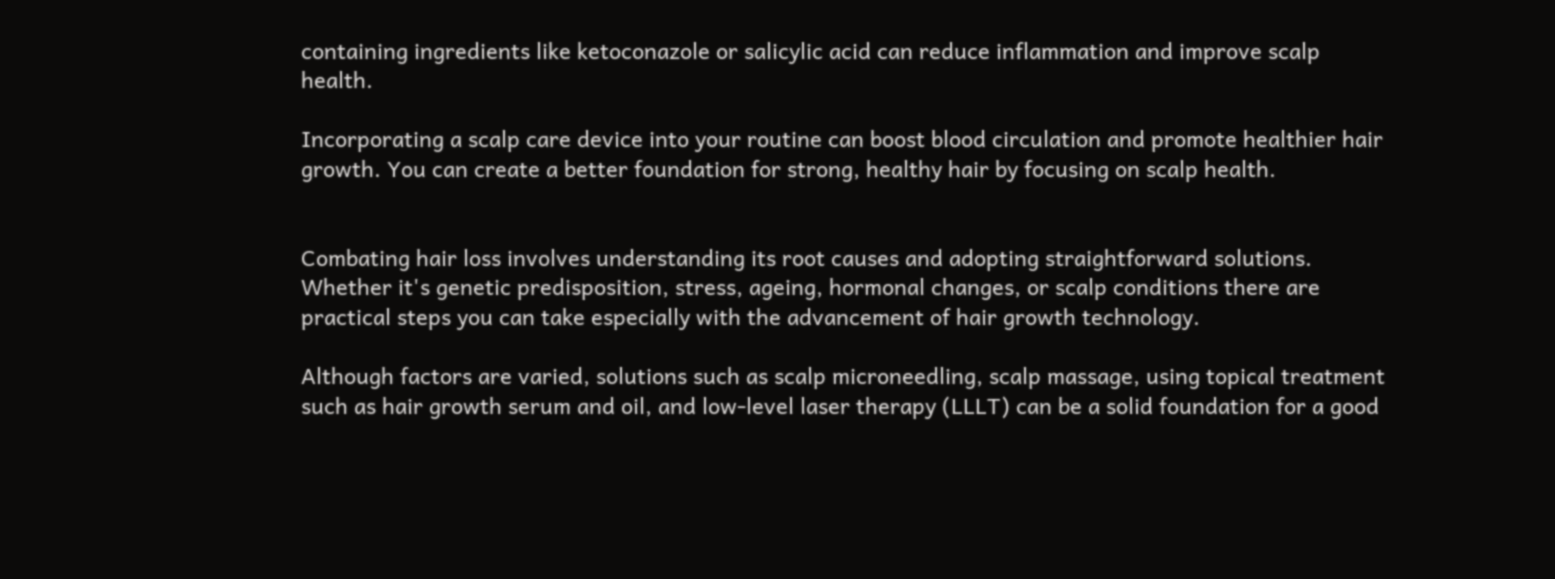containing ingredients like ketoconazole or salicylic acid can reduce inflammation and improve scalp health.

Incorporating a scalp care device into your routine can boost blood circulation and promote healthier hair growth. You can create a better foundation for strong, healthy hair by focusing on scalp health.


Combating hair loss involves understanding its root causes and adopting straightforward solutions. Whether it's genetic predisposition, stress, ageing, hormonal changes, or scalp conditions there are practical steps you can take especially with the advancement of hair growth technology.

Although factors are varied, solutions such as scalp microneedling, scalp massage, using topical treatment such as hair growth serum and oil, and low-level laser therapy (LLLT) can be a solid foundation for a good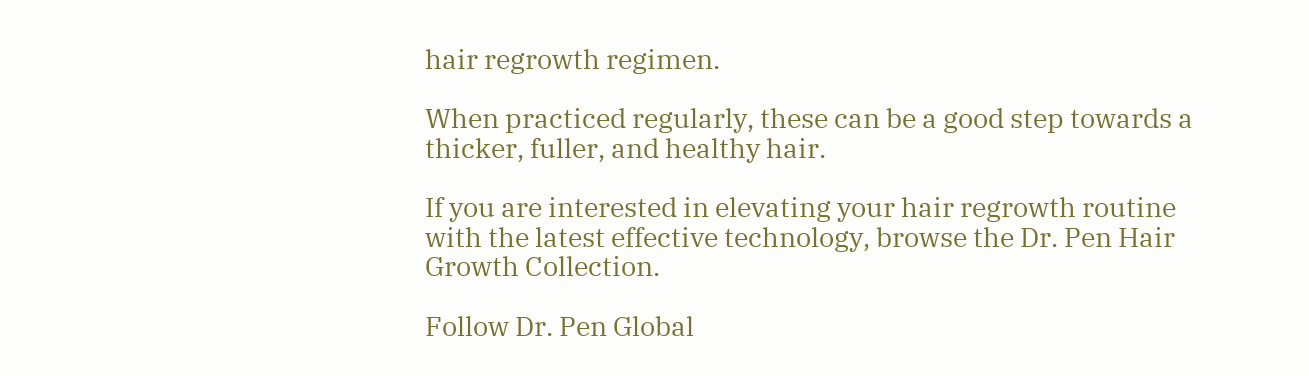hair regrowth regimen.

When practiced regularly, these can be a good step towards a thicker, fuller, and healthy hair.

If you are interested in elevating your hair regrowth routine with the latest effective technology, browse the Dr. Pen Hair Growth Collection.

Follow Dr. Pen Global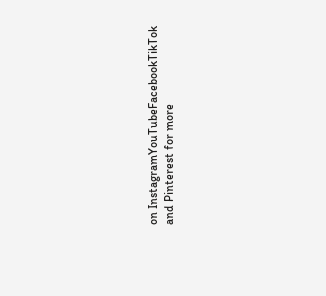on InstagramYouTubeFacebookTikTok and Pinterest for more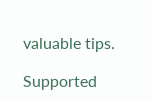valuable tips.

Supported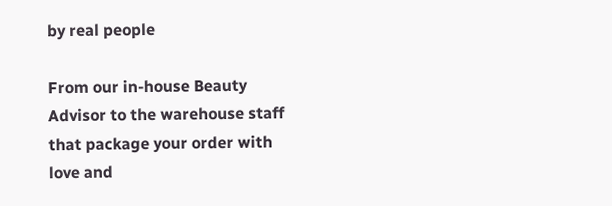by real people

From our in-house Beauty Advisor to the warehouse staff that package your order with love and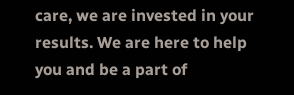care, we are invested in your results. We are here to help you and be a part of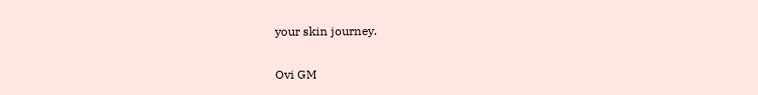your skin journey.

Ovi GM